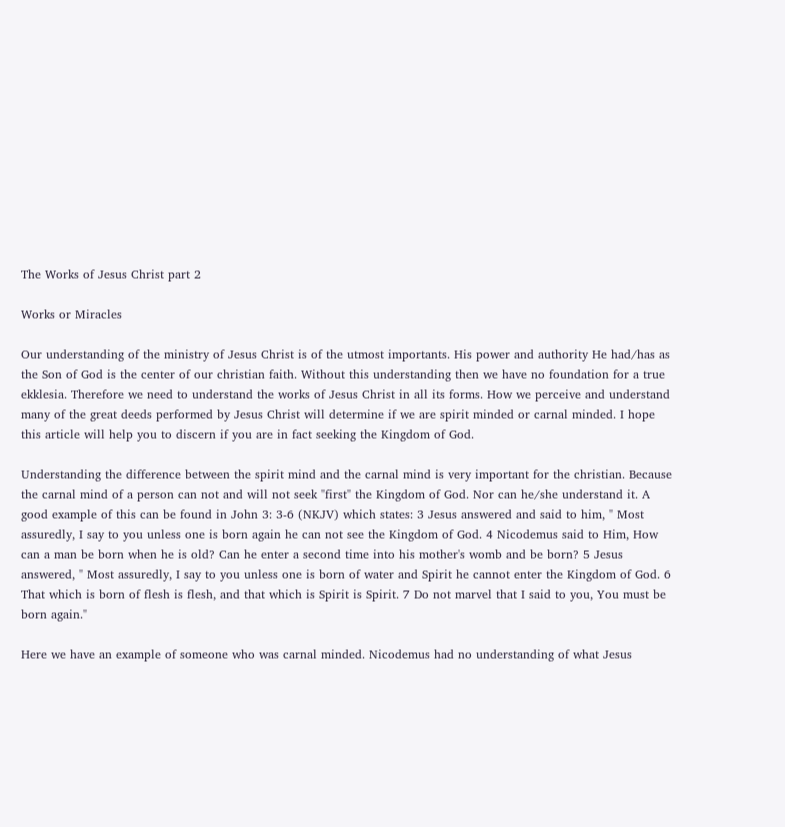The Works of Jesus Christ part 2

Works or Miracles

Our understanding of the ministry of Jesus Christ is of the utmost importants. His power and authority He had/has as the Son of God is the center of our christian faith. Without this understanding then we have no foundation for a true ekklesia. Therefore we need to understand the works of Jesus Christ in all its forms. How we perceive and understand many of the great deeds performed by Jesus Christ will determine if we are spirit minded or carnal minded. I hope this article will help you to discern if you are in fact seeking the Kingdom of God.

Understanding the difference between the spirit mind and the carnal mind is very important for the christian. Because the carnal mind of a person can not and will not seek "first" the Kingdom of God. Nor can he/she understand it. A good example of this can be found in John 3: 3-6 (NKJV) which states: 3 Jesus answered and said to him, " Most assuredly, I say to you unless one is born again he can not see the Kingdom of God. 4 Nicodemus said to Him, How can a man be born when he is old? Can he enter a second time into his mother's womb and be born? 5 Jesus answered, " Most assuredly, I say to you unless one is born of water and Spirit he cannot enter the Kingdom of God. 6 That which is born of flesh is flesh, and that which is Spirit is Spirit. 7 Do not marvel that I said to you, You must be born again."

Here we have an example of someone who was carnal minded. Nicodemus had no understanding of what Jesus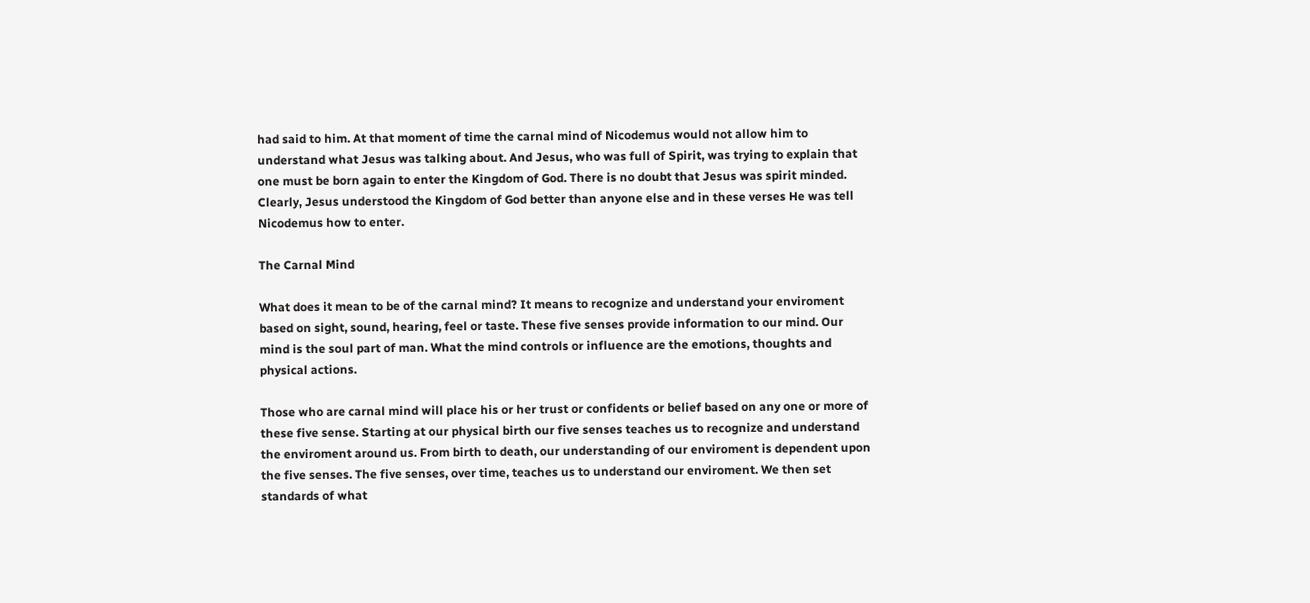had said to him. At that moment of time the carnal mind of Nicodemus would not allow him to understand what Jesus was talking about. And Jesus, who was full of Spirit, was trying to explain that one must be born again to enter the Kingdom of God. There is no doubt that Jesus was spirit minded. Clearly, Jesus understood the Kingdom of God better than anyone else and in these verses He was tell Nicodemus how to enter.

The Carnal Mind

What does it mean to be of the carnal mind? It means to recognize and understand your enviroment based on sight, sound, hearing, feel or taste. These five senses provide information to our mind. Our mind is the soul part of man. What the mind controls or influence are the emotions, thoughts and physical actions.

Those who are carnal mind will place his or her trust or confidents or belief based on any one or more of these five sense. Starting at our physical birth our five senses teaches us to recognize and understand the enviroment around us. From birth to death, our understanding of our enviroment is dependent upon the five senses. The five senses, over time, teaches us to understand our enviroment. We then set standards of what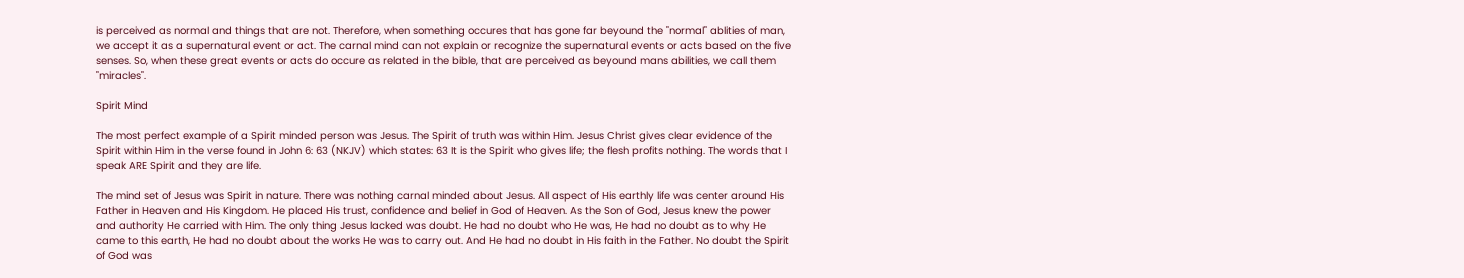is perceived as normal and things that are not. Therefore, when something occures that has gone far beyound the "normal" ablities of man, we accept it as a supernatural event or act. The carnal mind can not explain or recognize the supernatural events or acts based on the five senses. So, when these great events or acts do occure as related in the bible, that are perceived as beyound mans abilities, we call them "miracles".

Spirit Mind

The most perfect example of a Spirit minded person was Jesus. The Spirit of truth was within Him. Jesus Christ gives clear evidence of the Spirit within Him in the verse found in John 6: 63 (NKJV) which states: 63 It is the Spirit who gives life; the flesh profits nothing. The words that I speak ARE Spirit and they are life.

The mind set of Jesus was Spirit in nature. There was nothing carnal minded about Jesus. All aspect of His earthly life was center around His Father in Heaven and His Kingdom. He placed His trust, confidence and belief in God of Heaven. As the Son of God, Jesus knew the power and authority He carried with Him. The only thing Jesus lacked was doubt. He had no doubt who He was, He had no doubt as to why He came to this earth, He had no doubt about the works He was to carry out. And He had no doubt in His faith in the Father. No doubt the Spirit of God was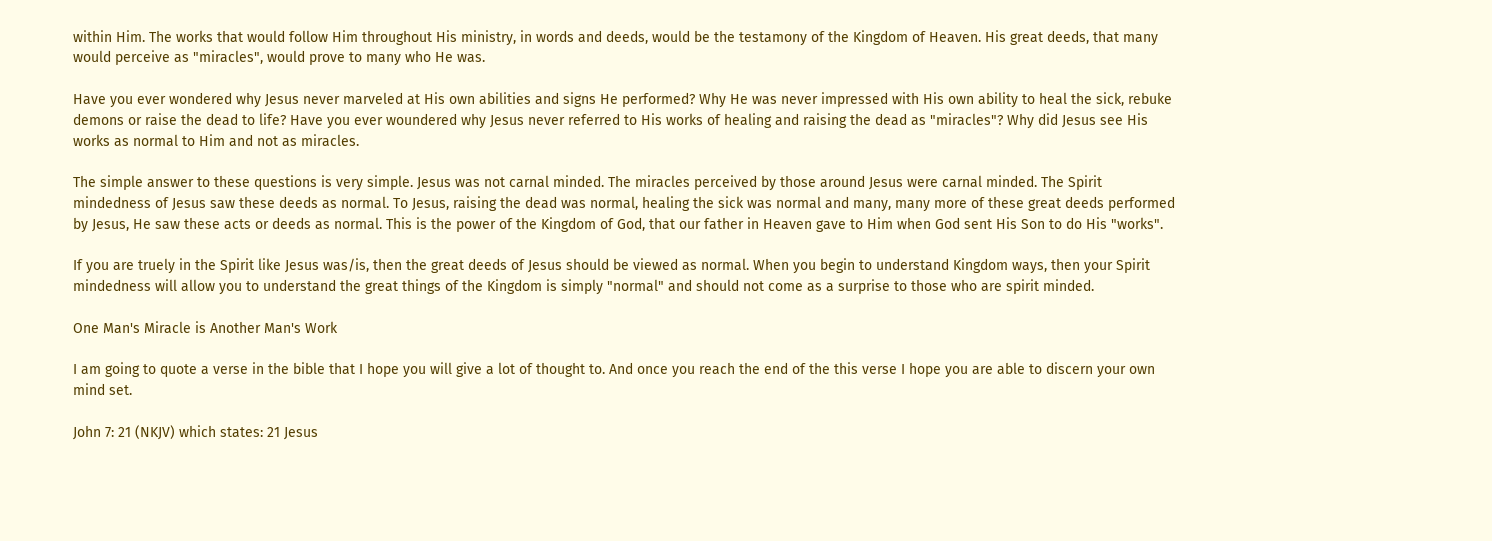within Him. The works that would follow Him throughout His ministry, in words and deeds, would be the testamony of the Kingdom of Heaven. His great deeds, that many would perceive as "miracles", would prove to many who He was.

Have you ever wondered why Jesus never marveled at His own abilities and signs He performed? Why He was never impressed with His own ability to heal the sick, rebuke demons or raise the dead to life? Have you ever woundered why Jesus never referred to His works of healing and raising the dead as "miracles"? Why did Jesus see His works as normal to Him and not as miracles.

The simple answer to these questions is very simple. Jesus was not carnal minded. The miracles perceived by those around Jesus were carnal minded. The Spirit mindedness of Jesus saw these deeds as normal. To Jesus, raising the dead was normal, healing the sick was normal and many, many more of these great deeds performed by Jesus, He saw these acts or deeds as normal. This is the power of the Kingdom of God, that our father in Heaven gave to Him when God sent His Son to do His "works".

If you are truely in the Spirit like Jesus was/is, then the great deeds of Jesus should be viewed as normal. When you begin to understand Kingdom ways, then your Spirit mindedness will allow you to understand the great things of the Kingdom is simply "normal" and should not come as a surprise to those who are spirit minded.

One Man's Miracle is Another Man's Work

I am going to quote a verse in the bible that I hope you will give a lot of thought to. And once you reach the end of the this verse I hope you are able to discern your own mind set.

John 7: 21 (NKJV) which states: 21 Jesus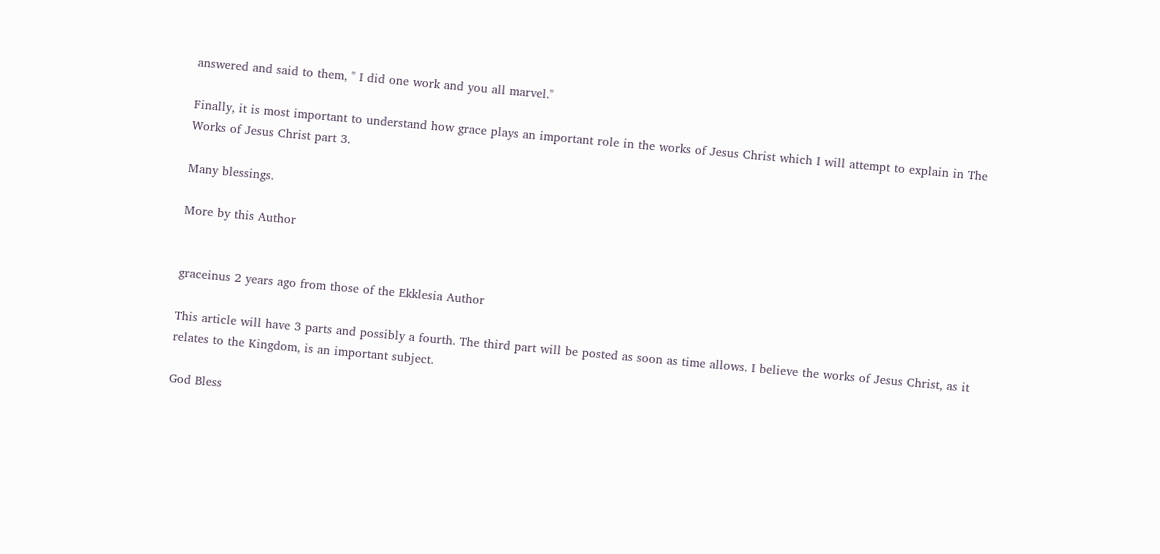answered and said to them, " I did one work and you all marvel."

Finally, it is most important to understand how grace plays an important role in the works of Jesus Christ which I will attempt to explain in The Works of Jesus Christ part 3.

Many blessings.

More by this Author


graceinus 2 years ago from those of the Ekklesia Author

This article will have 3 parts and possibly a fourth. The third part will be posted as soon as time allows. I believe the works of Jesus Christ, as it relates to the Kingdom, is an important subject.

God Bless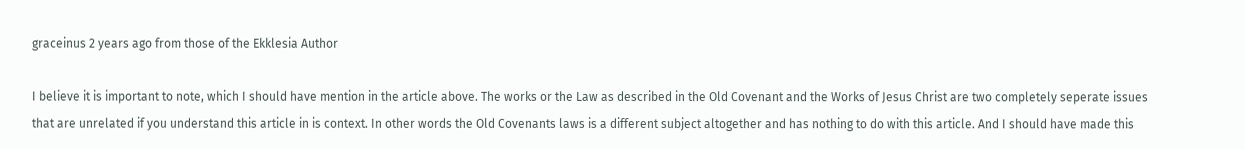graceinus 2 years ago from those of the Ekklesia Author

I believe it is important to note, which I should have mention in the article above. The works or the Law as described in the Old Covenant and the Works of Jesus Christ are two completely seperate issues that are unrelated if you understand this article in is context. In other words the Old Covenants laws is a different subject altogether and has nothing to do with this article. And I should have made this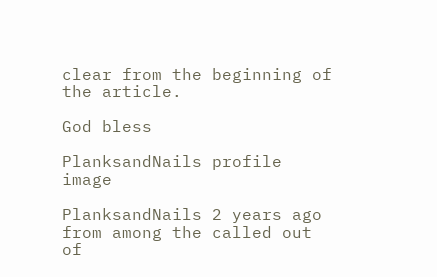clear from the beginning of the article.

God bless

PlanksandNails profile image

PlanksandNails 2 years ago from among the called out of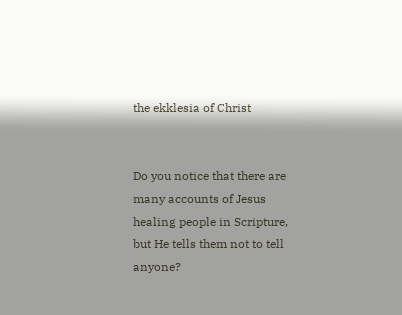the ekklesia of Christ


Do you notice that there are many accounts of Jesus healing people in Scripture, but He tells them not to tell anyone?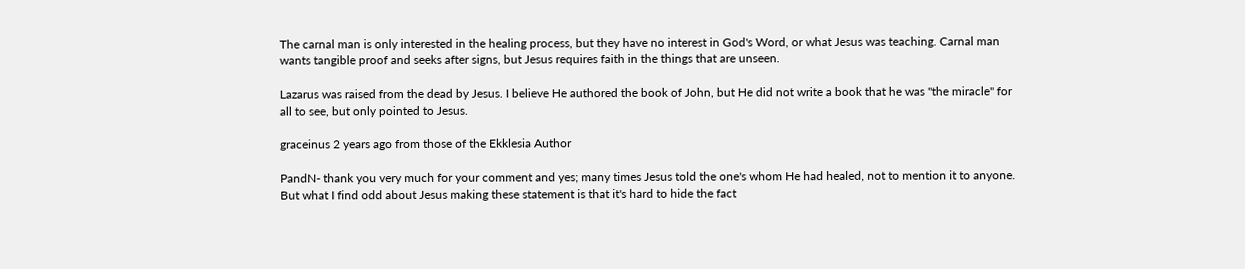The carnal man is only interested in the healing process, but they have no interest in God's Word, or what Jesus was teaching. Carnal man wants tangible proof and seeks after signs, but Jesus requires faith in the things that are unseen.

Lazarus was raised from the dead by Jesus. I believe He authored the book of John, but He did not write a book that he was "the miracle" for all to see, but only pointed to Jesus.

graceinus 2 years ago from those of the Ekklesia Author

PandN- thank you very much for your comment and yes; many times Jesus told the one's whom He had healed, not to mention it to anyone. But what I find odd about Jesus making these statement is that it's hard to hide the fact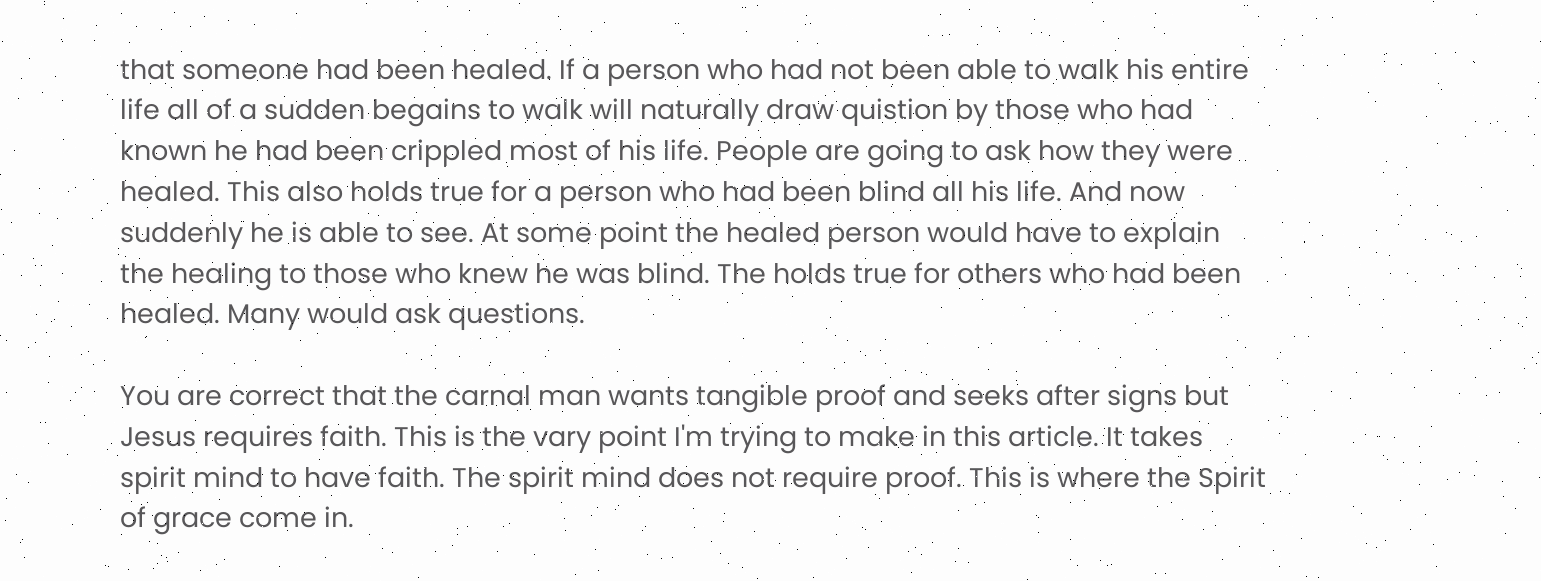that someone had been healed. If a person who had not been able to walk his entire life all of a sudden begains to walk will naturally draw quistion by those who had known he had been crippled most of his life. People are going to ask how they were healed. This also holds true for a person who had been blind all his life. And now suddenly he is able to see. At some point the healed person would have to explain the healing to those who knew he was blind. The holds true for others who had been healed. Many would ask questions.

You are correct that the carnal man wants tangible proof and seeks after signs but Jesus requires faith. This is the vary point I'm trying to make in this article. It takes spirit mind to have faith. The spirit mind does not require proof. This is where the Spirit of grace come in.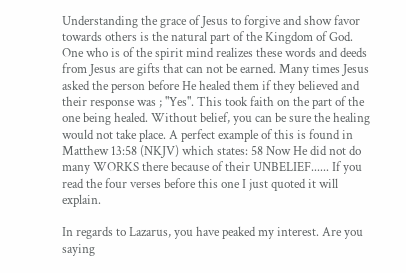Understanding the grace of Jesus to forgive and show favor towards others is the natural part of the Kingdom of God. One who is of the spirit mind realizes these words and deeds from Jesus are gifts that can not be earned. Many times Jesus asked the person before He healed them if they believed and their response was ; "Yes". This took faith on the part of the one being healed. Without belief, you can be sure the healing would not take place. A perfect example of this is found in Matthew 13:58 (NKJV) which states: 58 Now He did not do many WORKS there because of their UNBELIEF...... If you read the four verses before this one I just quoted it will explain.

In regards to Lazarus, you have peaked my interest. Are you saying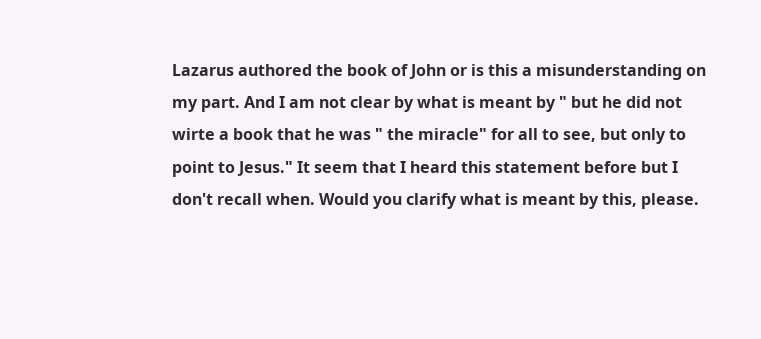Lazarus authored the book of John or is this a misunderstanding on my part. And I am not clear by what is meant by " but he did not wirte a book that he was " the miracle" for all to see, but only to point to Jesus." It seem that I heard this statement before but I don't recall when. Would you clarify what is meant by this, please.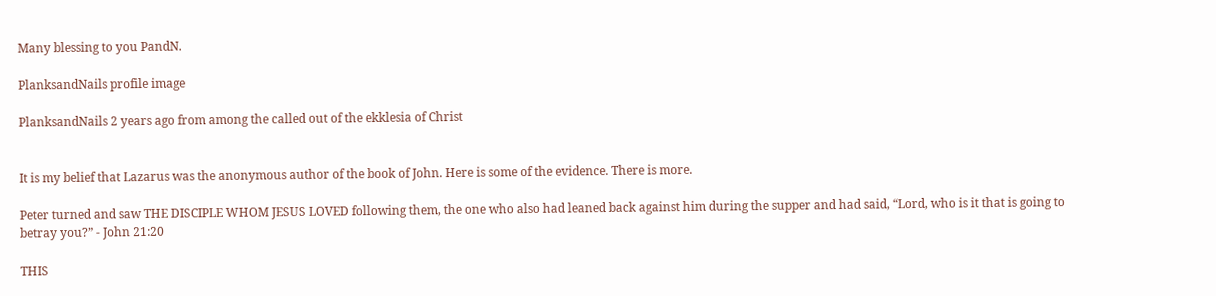Many blessing to you PandN.

PlanksandNails profile image

PlanksandNails 2 years ago from among the called out of the ekklesia of Christ


It is my belief that Lazarus was the anonymous author of the book of John. Here is some of the evidence. There is more.

Peter turned and saw THE DISCIPLE WHOM JESUS LOVED following them, the one who also had leaned back against him during the supper and had said, “Lord, who is it that is going to betray you?” - John 21:20

THIS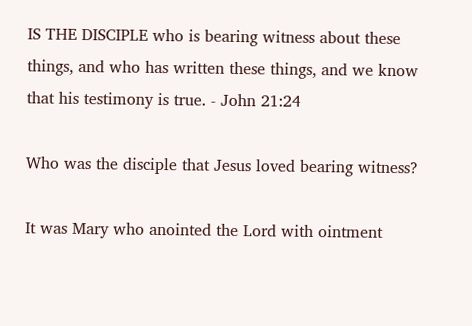IS THE DISCIPLE who is bearing witness about these things, and who has written these things, and we know that his testimony is true. - John 21:24

Who was the disciple that Jesus loved bearing witness?

It was Mary who anointed the Lord with ointment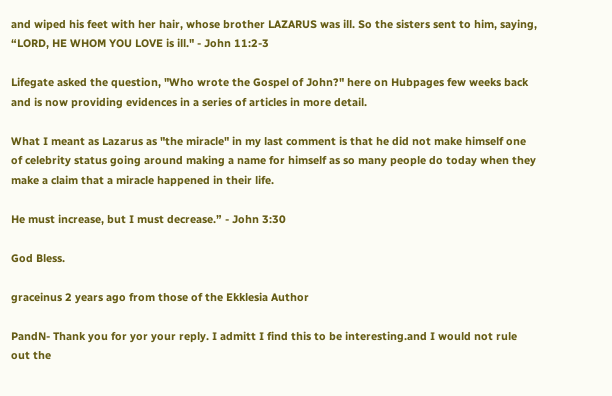and wiped his feet with her hair, whose brother LAZARUS was ill. So the sisters sent to him, saying, “LORD, HE WHOM YOU LOVE is ill." - John 11:2-3

Lifegate asked the question, "Who wrote the Gospel of John?" here on Hubpages few weeks back and is now providing evidences in a series of articles in more detail.

What I meant as Lazarus as "the miracle" in my last comment is that he did not make himself one of celebrity status going around making a name for himself as so many people do today when they make a claim that a miracle happened in their life.

He must increase, but I must decrease.” - John 3:30

God Bless.

graceinus 2 years ago from those of the Ekklesia Author

PandN- Thank you for yor your reply. I admitt I find this to be interesting.and I would not rule out the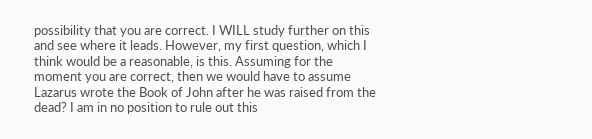possibility that you are correct. I WILL study further on this and see where it leads. However, my first question, which I think would be a reasonable, is this. Assuming for the moment you are correct, then we would have to assume Lazarus wrote the Book of John after he was raised from the dead? I am in no position to rule out this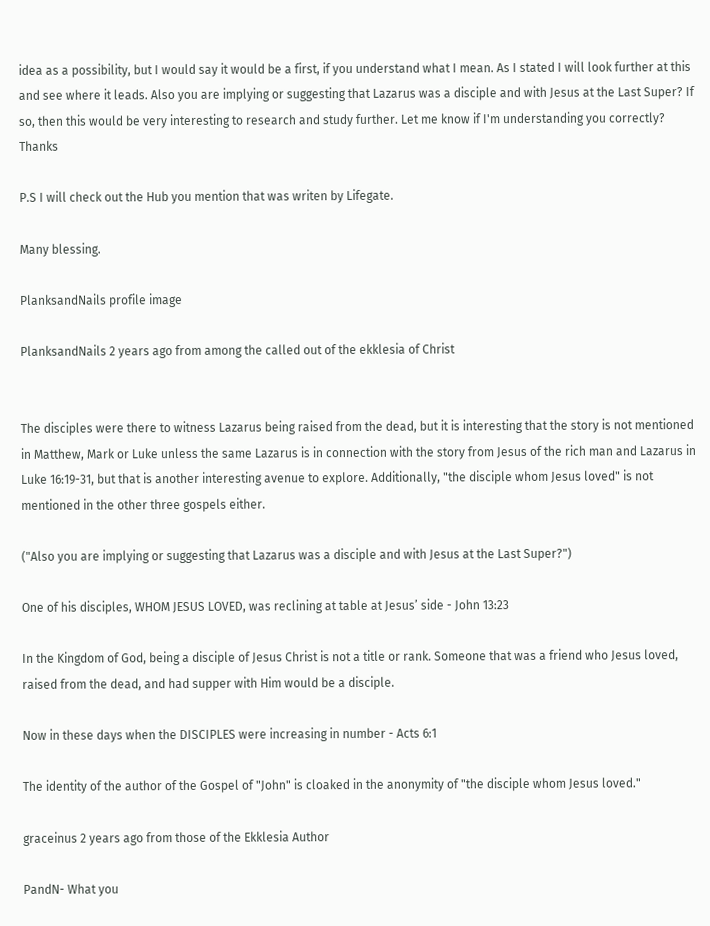idea as a possibility, but I would say it would be a first, if you understand what I mean. As I stated I will look further at this and see where it leads. Also you are implying or suggesting that Lazarus was a disciple and with Jesus at the Last Super? If so, then this would be very interesting to research and study further. Let me know if I'm understanding you correctly? Thanks

P.S I will check out the Hub you mention that was writen by Lifegate.

Many blessing.

PlanksandNails profile image

PlanksandNails 2 years ago from among the called out of the ekklesia of Christ


The disciples were there to witness Lazarus being raised from the dead, but it is interesting that the story is not mentioned in Matthew, Mark or Luke unless the same Lazarus is in connection with the story from Jesus of the rich man and Lazarus in Luke 16:19-31, but that is another interesting avenue to explore. Additionally, "the disciple whom Jesus loved" is not mentioned in the other three gospels either.

("Also you are implying or suggesting that Lazarus was a disciple and with Jesus at the Last Super?")

One of his disciples, WHOM JESUS LOVED, was reclining at table at Jesus’ side - John 13:23

In the Kingdom of God, being a disciple of Jesus Christ is not a title or rank. Someone that was a friend who Jesus loved, raised from the dead, and had supper with Him would be a disciple.

Now in these days when the DISCIPLES were increasing in number - Acts 6:1

The identity of the author of the Gospel of "John" is cloaked in the anonymity of "the disciple whom Jesus loved."

graceinus 2 years ago from those of the Ekklesia Author

PandN- What you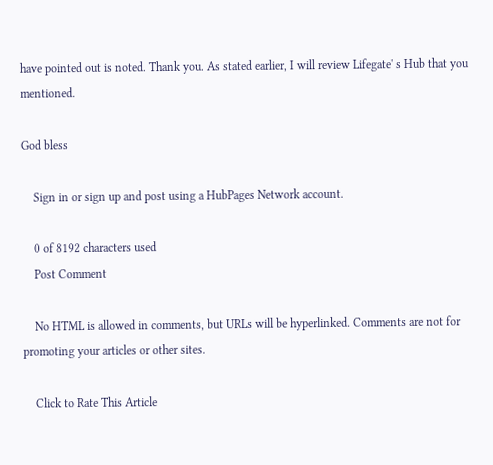have pointed out is noted. Thank you. As stated earlier, I will review Lifegate' s Hub that you mentioned.

God bless

    Sign in or sign up and post using a HubPages Network account.

    0 of 8192 characters used
    Post Comment

    No HTML is allowed in comments, but URLs will be hyperlinked. Comments are not for promoting your articles or other sites.

    Click to Rate This Article